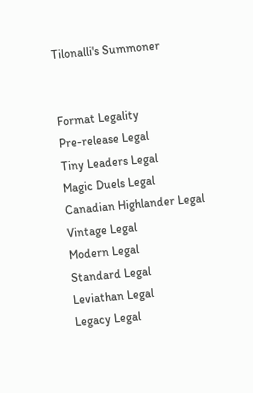Tilonalli's Summoner


Format Legality
Pre-release Legal
Tiny Leaders Legal
Magic Duels Legal
Canadian Highlander Legal
Vintage Legal
Modern Legal
Standard Legal
Leviathan Legal
Legacy Legal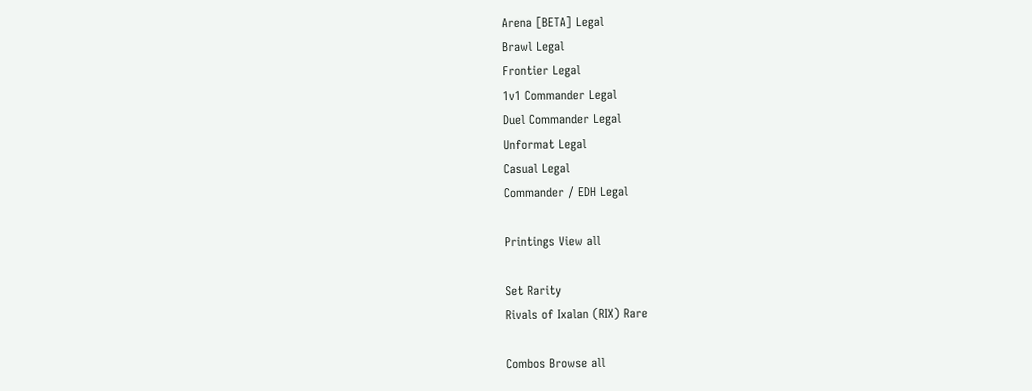Arena [BETA] Legal
Brawl Legal
Frontier Legal
1v1 Commander Legal
Duel Commander Legal
Unformat Legal
Casual Legal
Commander / EDH Legal

Printings View all

Set Rarity
Rivals of Ixalan (RIX) Rare

Combos Browse all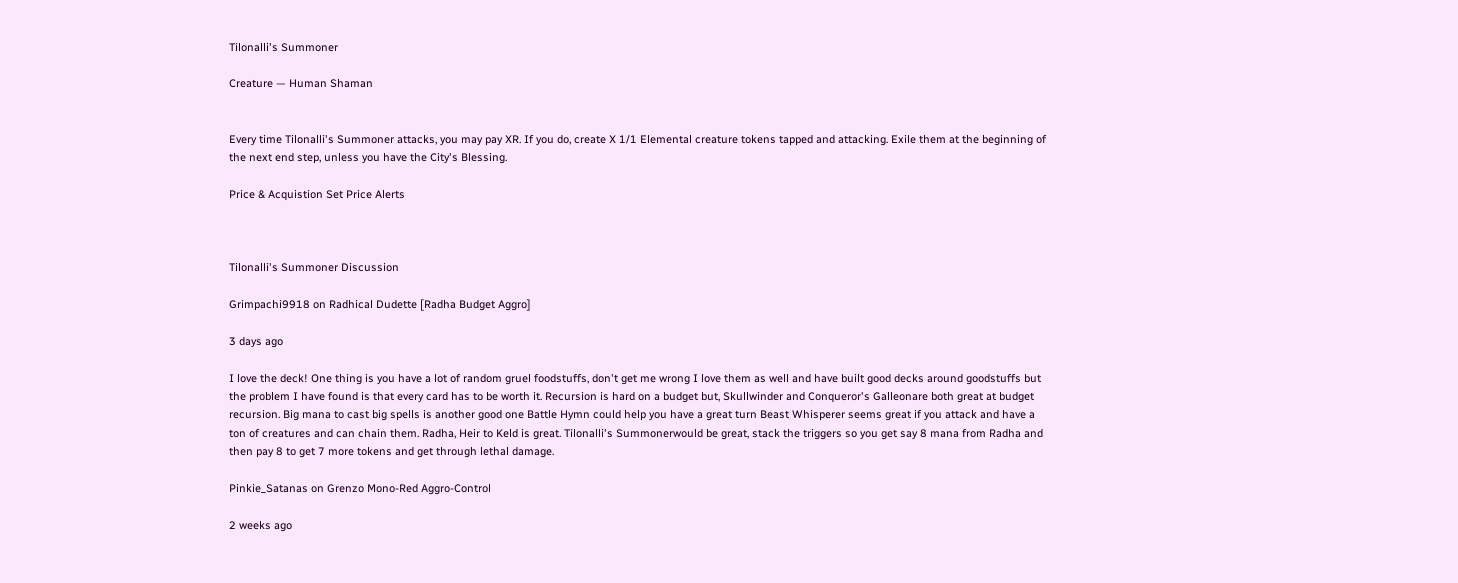Tilonalli's Summoner

Creature — Human Shaman


Every time Tilonalli's Summoner attacks, you may pay XR. If you do, create X 1/1 Elemental creature tokens tapped and attacking. Exile them at the beginning of the next end step, unless you have the City's Blessing.

Price & Acquistion Set Price Alerts



Tilonalli's Summoner Discussion

Grimpachi9918 on Radhical Dudette [Radha Budget Aggro]

3 days ago

I love the deck! One thing is you have a lot of random gruel foodstuffs, don't get me wrong I love them as well and have built good decks around goodstuffs but the problem I have found is that every card has to be worth it. Recursion is hard on a budget but, Skullwinder and Conqueror's Galleonare both great at budget recursion. Big mana to cast big spells is another good one Battle Hymn could help you have a great turn Beast Whisperer seems great if you attack and have a ton of creatures and can chain them. Radha, Heir to Keld is great. Tilonalli's Summonerwould be great, stack the triggers so you get say 8 mana from Radha and then pay 8 to get 7 more tokens and get through lethal damage.

Pinkie_Satanas on Grenzo Mono-Red Aggro-Control

2 weeks ago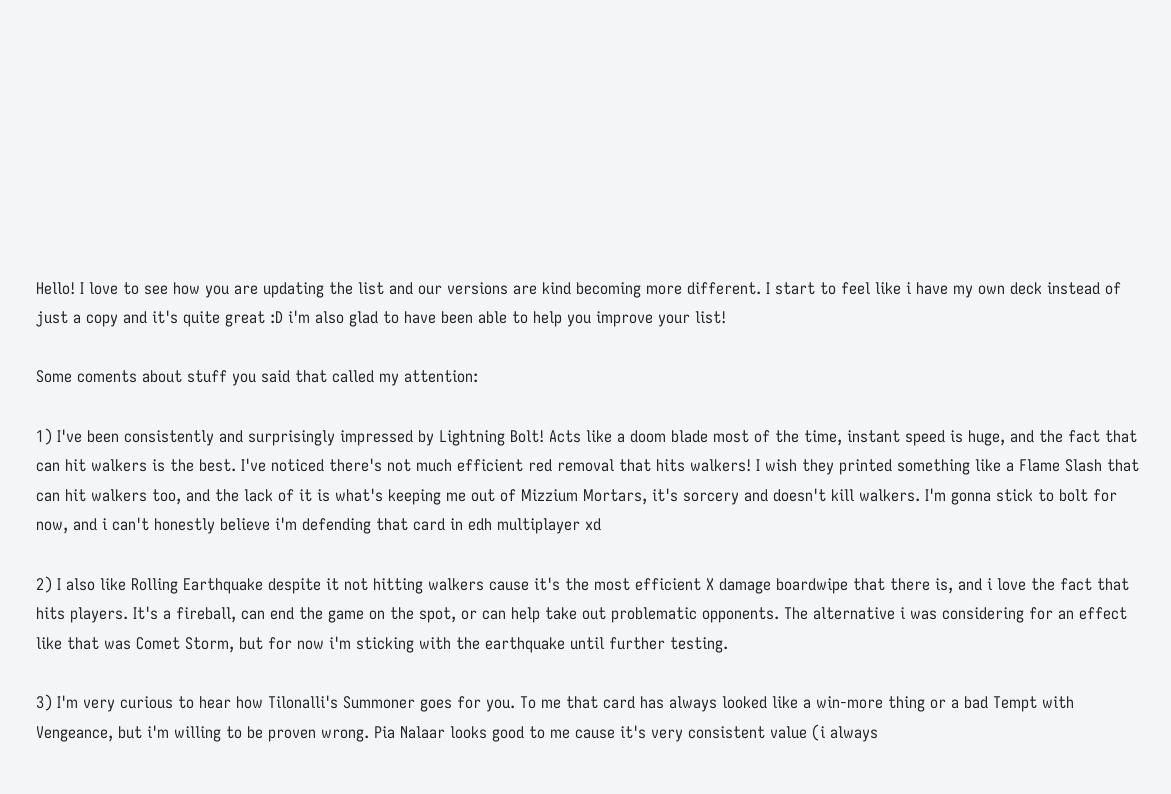Hello! I love to see how you are updating the list and our versions are kind becoming more different. I start to feel like i have my own deck instead of just a copy and it's quite great :D i'm also glad to have been able to help you improve your list!

Some coments about stuff you said that called my attention:

1) I've been consistently and surprisingly impressed by Lightning Bolt! Acts like a doom blade most of the time, instant speed is huge, and the fact that can hit walkers is the best. I've noticed there's not much efficient red removal that hits walkers! I wish they printed something like a Flame Slash that can hit walkers too, and the lack of it is what's keeping me out of Mizzium Mortars, it's sorcery and doesn't kill walkers. I'm gonna stick to bolt for now, and i can't honestly believe i'm defending that card in edh multiplayer xd

2) I also like Rolling Earthquake despite it not hitting walkers cause it's the most efficient X damage boardwipe that there is, and i love the fact that hits players. It's a fireball, can end the game on the spot, or can help take out problematic opponents. The alternative i was considering for an effect like that was Comet Storm, but for now i'm sticking with the earthquake until further testing.

3) I'm very curious to hear how Tilonalli's Summoner goes for you. To me that card has always looked like a win-more thing or a bad Tempt with Vengeance, but i'm willing to be proven wrong. Pia Nalaar looks good to me cause it's very consistent value (i always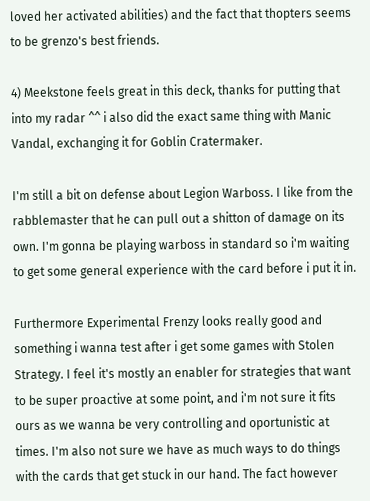loved her activated abilities) and the fact that thopters seems to be grenzo's best friends.

4) Meekstone feels great in this deck, thanks for putting that into my radar ^^ i also did the exact same thing with Manic Vandal, exchanging it for Goblin Cratermaker.

I'm still a bit on defense about Legion Warboss. I like from the rabblemaster that he can pull out a shitton of damage on its own. I'm gonna be playing warboss in standard so i'm waiting to get some general experience with the card before i put it in.

Furthermore Experimental Frenzy looks really good and something i wanna test after i get some games with Stolen Strategy. I feel it's mostly an enabler for strategies that want to be super proactive at some point, and i'm not sure it fits ours as we wanna be very controlling and oportunistic at times. I'm also not sure we have as much ways to do things with the cards that get stuck in our hand. The fact however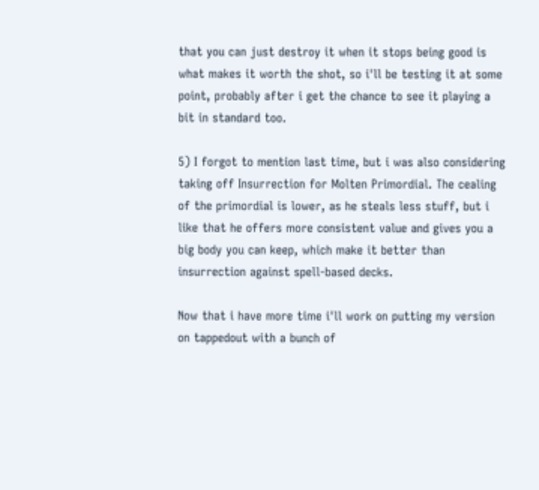that you can just destroy it when it stops being good is what makes it worth the shot, so i'll be testing it at some point, probably after i get the chance to see it playing a bit in standard too.

5) I forgot to mention last time, but i was also considering taking off Insurrection for Molten Primordial. The cealing of the primordial is lower, as he steals less stuff, but i like that he offers more consistent value and gives you a big body you can keep, which make it better than insurrection against spell-based decks.

Now that i have more time i'll work on putting my version on tappedout with a bunch of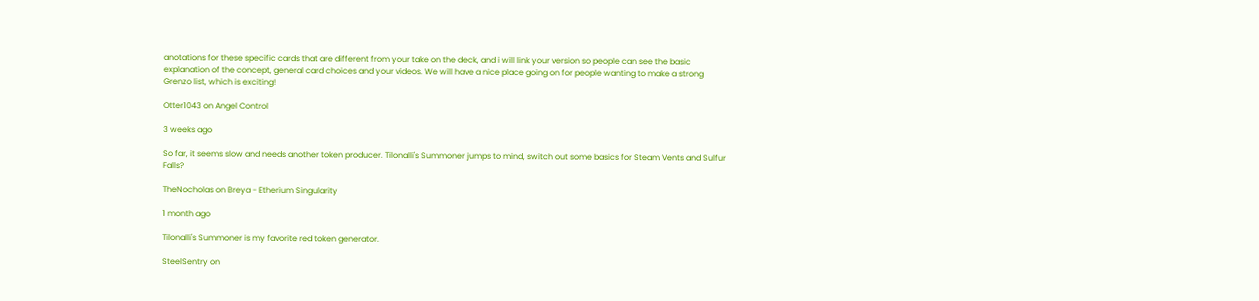anotations for these specific cards that are different from your take on the deck, and i will link your version so people can see the basic explanation of the concept, general card choices and your videos. We will have a nice place going on for people wanting to make a strong Grenzo list, which is exciting!

Otter1043 on Angel Control

3 weeks ago

So far, it seems slow and needs another token producer. Tilonalli's Summoner jumps to mind, switch out some basics for Steam Vents and Sulfur Falls?

TheNocholas on Breya - Etherium Singularity

1 month ago

Tilonalli's Summoner is my favorite red token generator.

SteelSentry on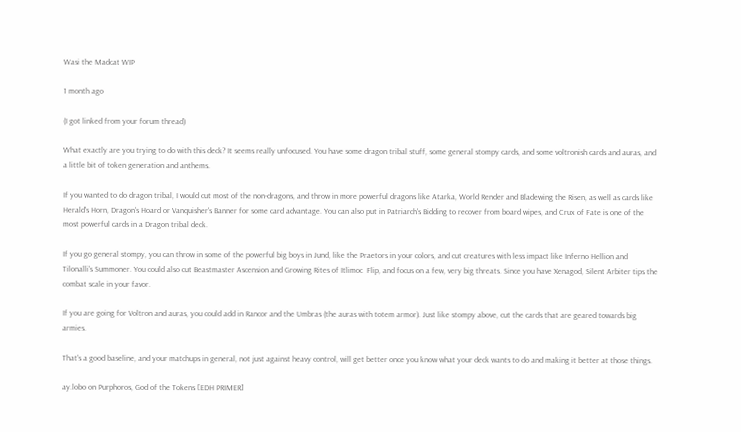Wasi the Madcat WIP

1 month ago

(I got linked from your forum thread)

What exactly are you trying to do with this deck? It seems really unfocused. You have some dragon tribal stuff, some general stompy cards, and some voltronish cards and auras, and a little bit of token generation and anthems.

If you wanted to do dragon tribal, I would cut most of the non-dragons, and throw in more powerful dragons like Atarka, World Render and Bladewing the Risen, as well as cards like Herald's Horn, Dragon's Hoard or Vanquisher's Banner for some card advantage. You can also put in Patriarch's Bidding to recover from board wipes, and Crux of Fate is one of the most powerful cards in a Dragon tribal deck.

If you go general stompy, you can throw in some of the powerful big boys in Jund, like the Praetors in your colors, and cut creatures with less impact like Inferno Hellion and Tilonalli's Summoner. You could also cut Beastmaster Ascension and Growing Rites of Itlimoc  Flip, and focus on a few, very big threats. Since you have Xenagod, Silent Arbiter tips the combat scale in your favor.

If you are going for Voltron and auras, you could add in Rancor and the Umbras (the auras with totem armor). Just like stompy above, cut the cards that are geared towards big armies.

That's a good baseline, and your matchups in general, not just against heavy control, will get better once you know what your deck wants to do and making it better at those things.

ay.lobo on Purphoros, God of the Tokens [EDH PRIMER]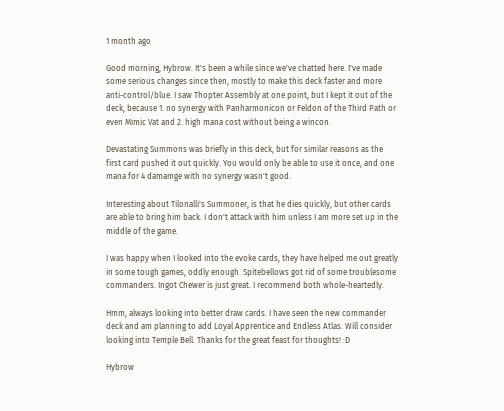1 month ago

Good morning, Hybrow. It's been a while since we've chatted here. I've made some serious changes since then, mostly to make this deck faster and more anti-control/blue. I saw Thopter Assembly at one point, but I kept it out of the deck, because 1. no synergy with Panharmonicon or Feldon of the Third Path or even Mimic Vat and 2. high mana cost without being a wincon.

Devastating Summons was briefly in this deck, but for similar reasons as the first card pushed it out quickly. You would only be able to use it once, and one mana for 4 damamge with no synergy wasn't good.

Interesting about Tilonalli's Summoner, is that he dies quickly, but other cards are able to bring him back. I don't attack with him unless I am more set up in the middle of the game.

I was happy when I looked into the evoke cards, they have helped me out greatly in some tough games, oddly enough. Spitebellows got rid of some troublesome commanders. Ingot Chewer is just great. I recommend both whole-heartedly.

Hmm, always looking into better draw cards. I have seen the new commander deck and am planning to add Loyal Apprentice and Endless Atlas. Will consider looking into Temple Bell. Thanks for the great feast for thoughts! :D

Hybrow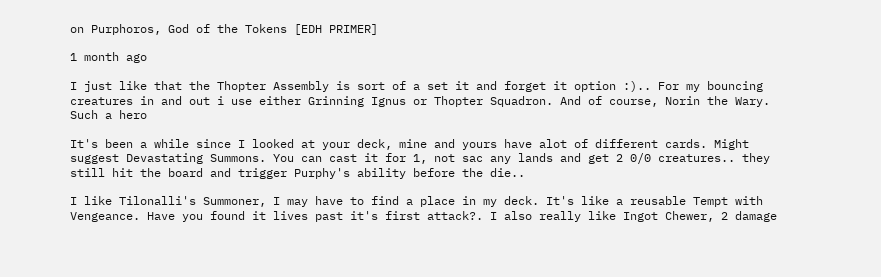on Purphoros, God of the Tokens [EDH PRIMER]

1 month ago

I just like that the Thopter Assembly is sort of a set it and forget it option :).. For my bouncing creatures in and out i use either Grinning Ignus or Thopter Squadron. And of course, Norin the Wary. Such a hero

It's been a while since I looked at your deck, mine and yours have alot of different cards. Might suggest Devastating Summons. You can cast it for 1, not sac any lands and get 2 0/0 creatures.. they still hit the board and trigger Purphy's ability before the die..

I like Tilonalli's Summoner, I may have to find a place in my deck. It's like a reusable Tempt with Vengeance. Have you found it lives past it's first attack?. I also really like Ingot Chewer, 2 damage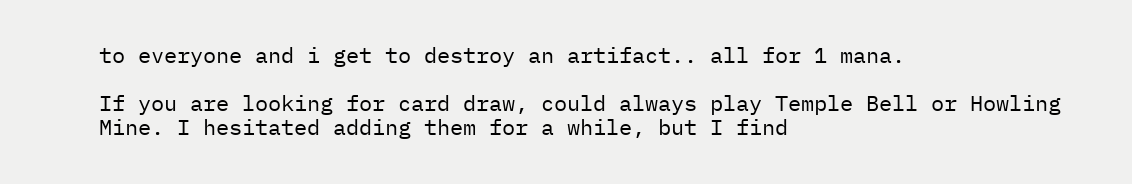to everyone and i get to destroy an artifact.. all for 1 mana.

If you are looking for card draw, could always play Temple Bell or Howling Mine. I hesitated adding them for a while, but I find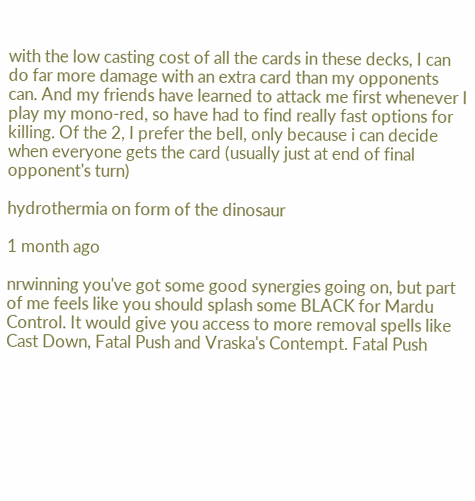with the low casting cost of all the cards in these decks, I can do far more damage with an extra card than my opponents can. And my friends have learned to attack me first whenever I play my mono-red, so have had to find really fast options for killing. Of the 2, I prefer the bell, only because i can decide when everyone gets the card (usually just at end of final opponent's turn)

hydrothermia on form of the dinosaur

1 month ago

nrwinning you've got some good synergies going on, but part of me feels like you should splash some BLACK for Mardu Control. It would give you access to more removal spells like Cast Down, Fatal Push and Vraska's Contempt. Fatal Push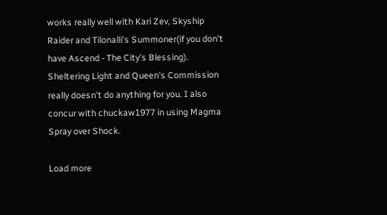works really well with Kari Zev, Skyship Raider and Tilonalli's Summoner(if you don't have Ascend - The City's Blessing). Sheltering Light and Queen's Commission really doesn't do anything for you. I also concur with chuckaw1977 in using Magma Spray over Shock.

Load more